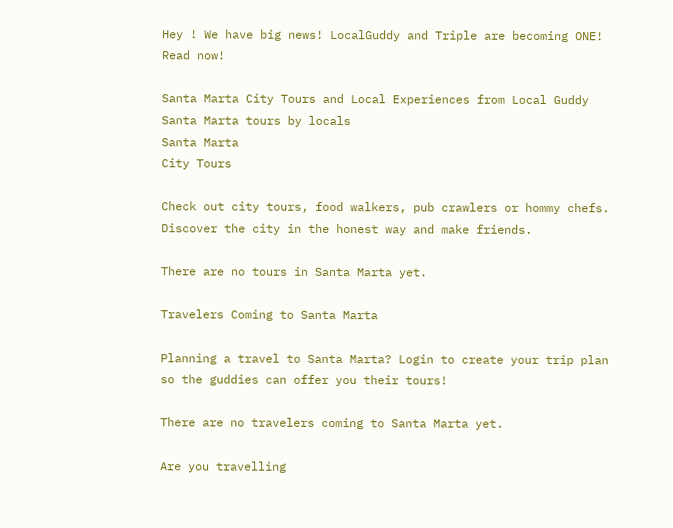Hey ! We have big news! LocalGuddy and Triple are becoming ONE! Read now!

Santa Marta City Tours and Local Experiences from Local Guddy Santa Marta tours by locals
Santa Marta
City Tours

Check out city tours, food walkers, pub crawlers or hommy chefs. Discover the city in the honest way and make friends.

There are no tours in Santa Marta yet.

Travelers Coming to Santa Marta

Planning a travel to Santa Marta? Login to create your trip plan so the guddies can offer you their tours!

There are no travelers coming to Santa Marta yet.

Are you travelling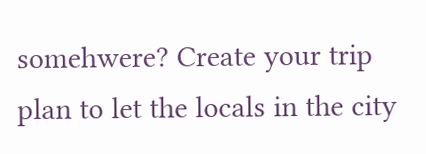somehwere? Create your trip plan to let the locals in the city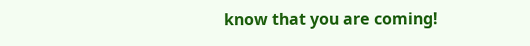know that you are coming!